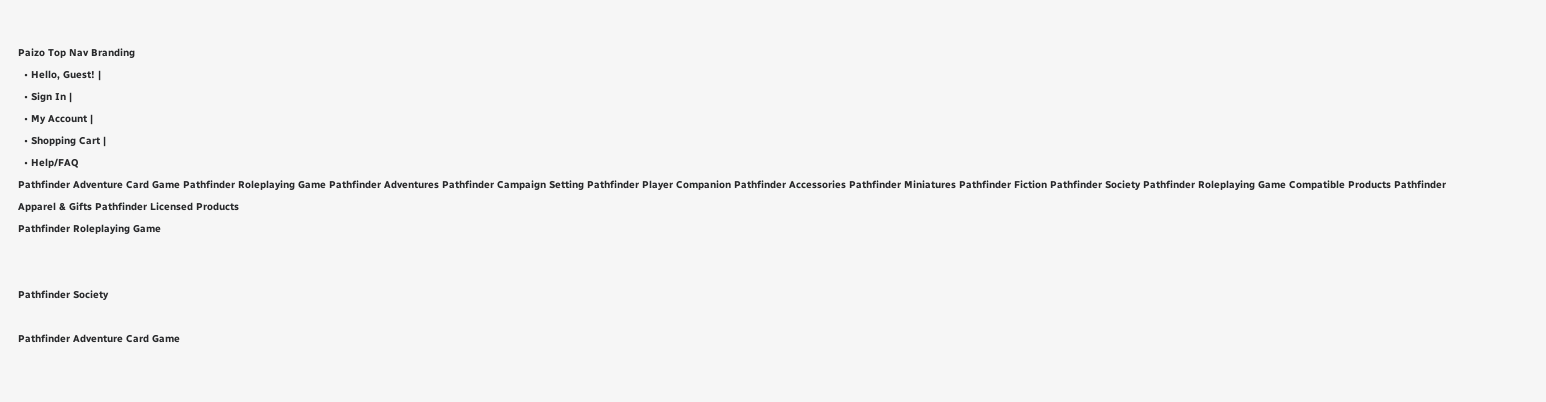Paizo Top Nav Branding
  • Hello, Guest! |
  • Sign In |
  • My Account |
  • Shopping Cart |
  • Help/FAQ
Pathfinder Adventure Card Game Pathfinder Roleplaying Game Pathfinder Adventures Pathfinder Campaign Setting Pathfinder Player Companion Pathfinder Accessories Pathfinder Miniatures Pathfinder Fiction Pathfinder Society Pathfinder Roleplaying Game Compatible Products Pathfinder Apparel & Gifts Pathfinder Licensed Products
Pathfinder Roleplaying Game


Pathfinder Society

Pathfinder Adventure Card Game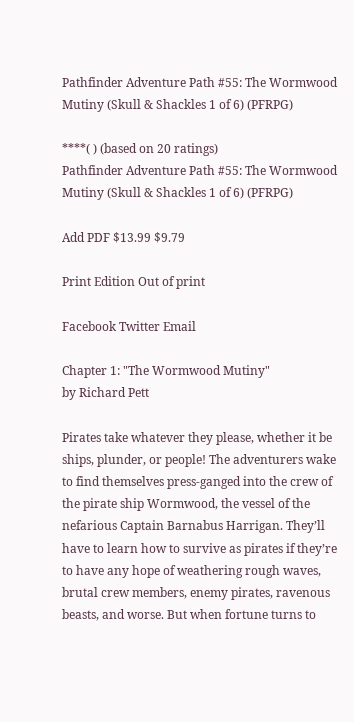Pathfinder Adventure Path #55: The Wormwood Mutiny (Skull & Shackles 1 of 6) (PFRPG)

****( ) (based on 20 ratings)
Pathfinder Adventure Path #55: The Wormwood Mutiny (Skull & Shackles 1 of 6) (PFRPG)

Add PDF $13.99 $9.79

Print Edition Out of print

Facebook Twitter Email

Chapter 1: "The Wormwood Mutiny"
by Richard Pett

Pirates take whatever they please, whether it be ships, plunder, or people! The adventurers wake to find themselves press-ganged into the crew of the pirate ship Wormwood, the vessel of the nefarious Captain Barnabus Harrigan. They’ll have to learn how to survive as pirates if they’re to have any hope of weathering rough waves, brutal crew members, enemy pirates, ravenous beasts, and worse. But when fortune turns to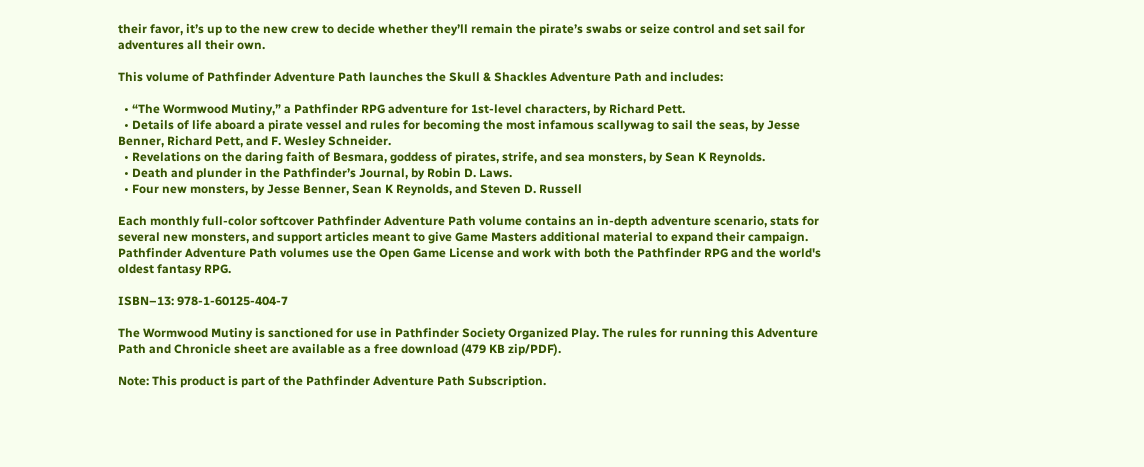their favor, it’s up to the new crew to decide whether they’ll remain the pirate’s swabs or seize control and set sail for adventures all their own.

This volume of Pathfinder Adventure Path launches the Skull & Shackles Adventure Path and includes:

  • “The Wormwood Mutiny,” a Pathfinder RPG adventure for 1st-level characters, by Richard Pett.
  • Details of life aboard a pirate vessel and rules for becoming the most infamous scallywag to sail the seas, by Jesse Benner, Richard Pett, and F. Wesley Schneider.
  • Revelations on the daring faith of Besmara, goddess of pirates, strife, and sea monsters, by Sean K Reynolds.
  • Death and plunder in the Pathfinder’s Journal, by Robin D. Laws.
  • Four new monsters, by Jesse Benner, Sean K Reynolds, and Steven D. Russell

Each monthly full-color softcover Pathfinder Adventure Path volume contains an in-depth adventure scenario, stats for several new monsters, and support articles meant to give Game Masters additional material to expand their campaign. Pathfinder Adventure Path volumes use the Open Game License and work with both the Pathfinder RPG and the world's oldest fantasy RPG.

ISBN–13: 978-1-60125-404-7

The Wormwood Mutiny is sanctioned for use in Pathfinder Society Organized Play. The rules for running this Adventure Path and Chronicle sheet are available as a free download (479 KB zip/PDF).

Note: This product is part of the Pathfinder Adventure Path Subscription.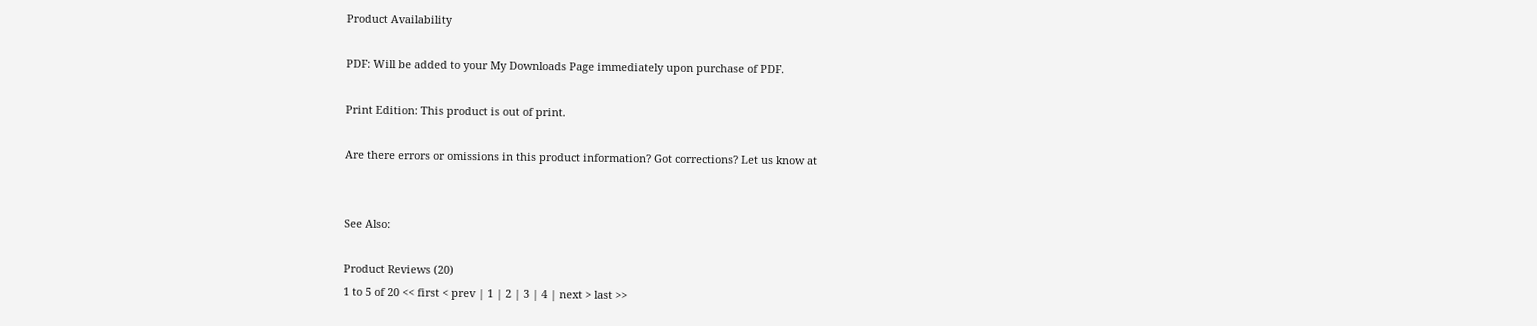Product Availability

PDF: Will be added to your My Downloads Page immediately upon purchase of PDF.

Print Edition: This product is out of print.

Are there errors or omissions in this product information? Got corrections? Let us know at


See Also:

Product Reviews (20)
1 to 5 of 20 << first < prev | 1 | 2 | 3 | 4 | next > last >>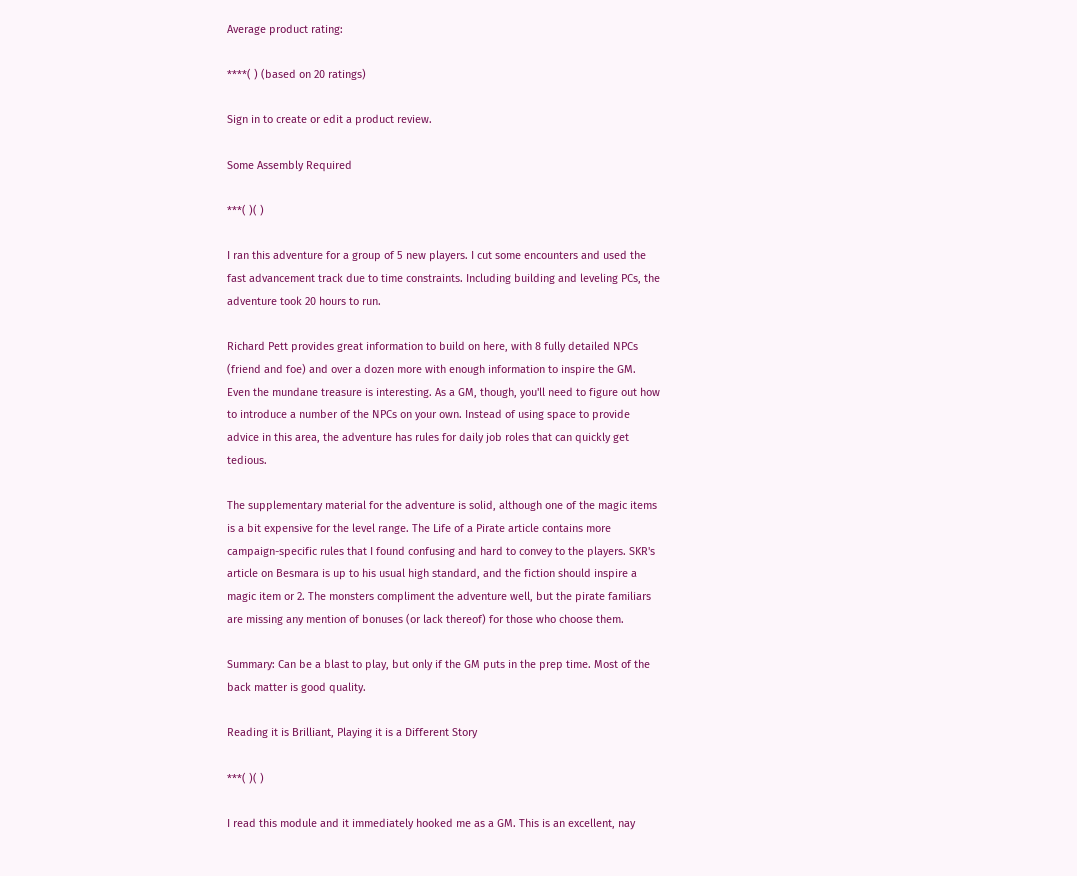Average product rating:

****( ) (based on 20 ratings)

Sign in to create or edit a product review.

Some Assembly Required

***( )( )

I ran this adventure for a group of 5 new players. I cut some encounters and used the fast advancement track due to time constraints. Including building and leveling PCs, the adventure took 20 hours to run.

Richard Pett provides great information to build on here, with 8 fully detailed NPCs (friend and foe) and over a dozen more with enough information to inspire the GM. Even the mundane treasure is interesting. As a GM, though, you'll need to figure out how to introduce a number of the NPCs on your own. Instead of using space to provide advice in this area, the adventure has rules for daily job roles that can quickly get tedious.

The supplementary material for the adventure is solid, although one of the magic items is a bit expensive for the level range. The Life of a Pirate article contains more campaign-specific rules that I found confusing and hard to convey to the players. SKR's article on Besmara is up to his usual high standard, and the fiction should inspire a magic item or 2. The monsters compliment the adventure well, but the pirate familiars are missing any mention of bonuses (or lack thereof) for those who choose them.

Summary: Can be a blast to play, but only if the GM puts in the prep time. Most of the back matter is good quality.

Reading it is Brilliant, Playing it is a Different Story

***( )( )

I read this module and it immediately hooked me as a GM. This is an excellent, nay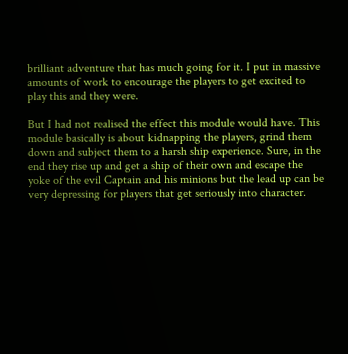brilliant adventure that has much going for it. I put in massive amounts of work to encourage the players to get excited to play this and they were.

But I had not realised the effect this module would have. This module basically is about kidnapping the players, grind them down and subject them to a harsh ship experience. Sure, in the end they rise up and get a ship of their own and escape the yoke of the evil Captain and his minions but the lead up can be very depressing for players that get seriously into character.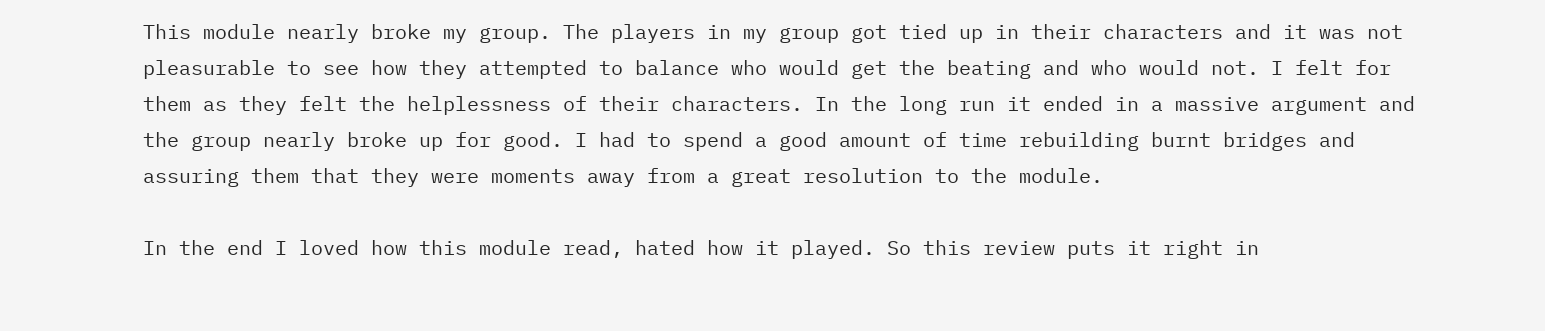This module nearly broke my group. The players in my group got tied up in their characters and it was not pleasurable to see how they attempted to balance who would get the beating and who would not. I felt for them as they felt the helplessness of their characters. In the long run it ended in a massive argument and the group nearly broke up for good. I had to spend a good amount of time rebuilding burnt bridges and assuring them that they were moments away from a great resolution to the module.

In the end I loved how this module read, hated how it played. So this review puts it right in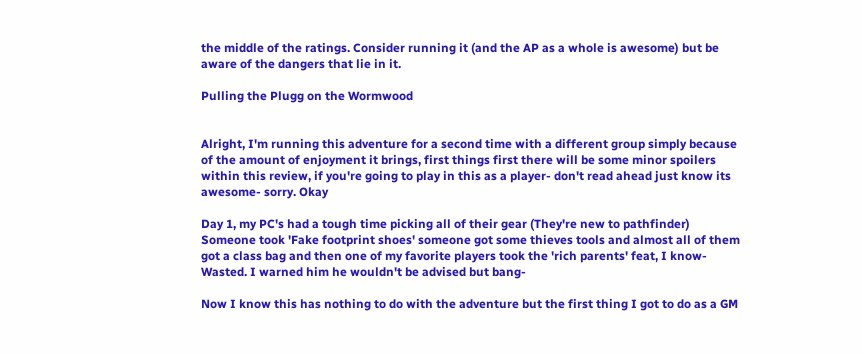the middle of the ratings. Consider running it (and the AP as a whole is awesome) but be aware of the dangers that lie in it.

Pulling the Plugg on the Wormwood


Alright, I'm running this adventure for a second time with a different group simply because of the amount of enjoyment it brings, first things first there will be some minor spoilers within this review, if you're going to play in this as a player- don't read ahead just know its awesome- sorry. Okay

Day 1, my PC's had a tough time picking all of their gear (They're new to pathfinder) Someone took 'Fake footprint shoes' someone got some thieves tools and almost all of them got a class bag and then one of my favorite players took the 'rich parents' feat, I know- Wasted. I warned him he wouldn't be advised but bang-

Now I know this has nothing to do with the adventure but the first thing I got to do as a GM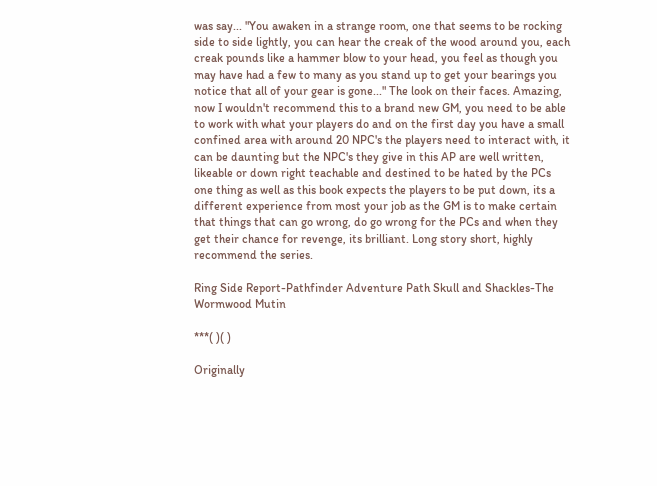was say... "You awaken in a strange room, one that seems to be rocking side to side lightly, you can hear the creak of the wood around you, each creak pounds like a hammer blow to your head, you feel as though you may have had a few to many as you stand up to get your bearings you notice that all of your gear is gone..." The look on their faces. Amazing, now I wouldn't recommend this to a brand new GM, you need to be able to work with what your players do and on the first day you have a small confined area with around 20 NPC's the players need to interact with, it can be daunting but the NPC's they give in this AP are well written, likeable or down right teachable and destined to be hated by the PCs one thing as well as this book expects the players to be put down, its a different experience from most your job as the GM is to make certain that things that can go wrong, do go wrong for the PCs and when they get their chance for revenge, its brilliant. Long story short, highly recommend the series.

Ring Side Report-Pathfinder Adventure Path Skull and Shackles-The Wormwood Mutin

***( )( )

Originally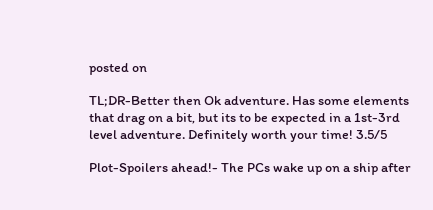posted on

TL;DR-Better then Ok adventure. Has some elements that drag on a bit, but its to be expected in a 1st-3rd level adventure. Definitely worth your time! 3.5/5

Plot-Spoilers ahead!- The PCs wake up on a ship after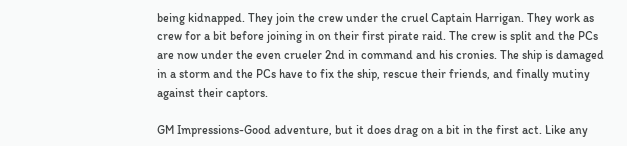being kidnapped. They join the crew under the cruel Captain Harrigan. They work as crew for a bit before joining in on their first pirate raid. The crew is split and the PCs are now under the even crueler 2nd in command and his cronies. The ship is damaged in a storm and the PCs have to fix the ship, rescue their friends, and finally mutiny against their captors.

GM Impressions-Good adventure, but it does drag on a bit in the first act. Like any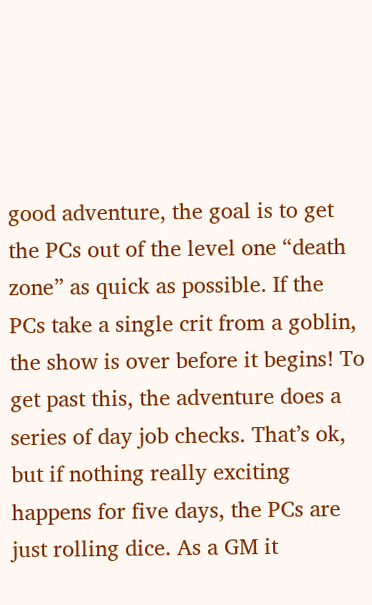good adventure, the goal is to get the PCs out of the level one “death zone” as quick as possible. If the PCs take a single crit from a goblin, the show is over before it begins! To get past this, the adventure does a series of day job checks. That’s ok, but if nothing really exciting happens for five days, the PCs are just rolling dice. As a GM it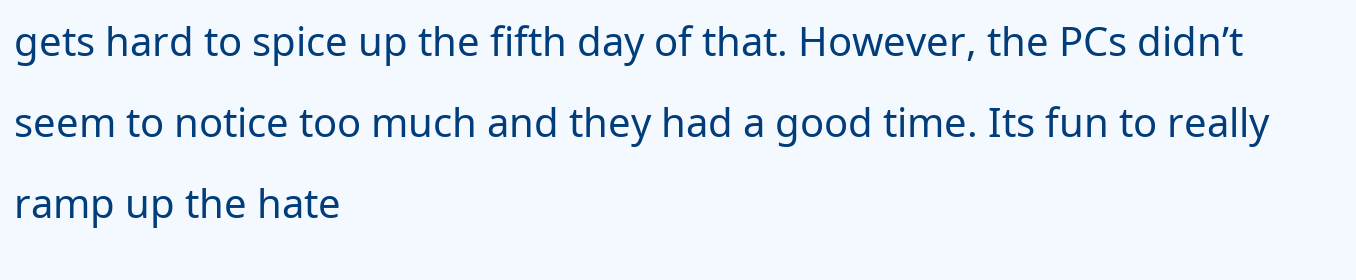gets hard to spice up the fifth day of that. However, the PCs didn’t seem to notice too much and they had a good time. Its fun to really ramp up the hate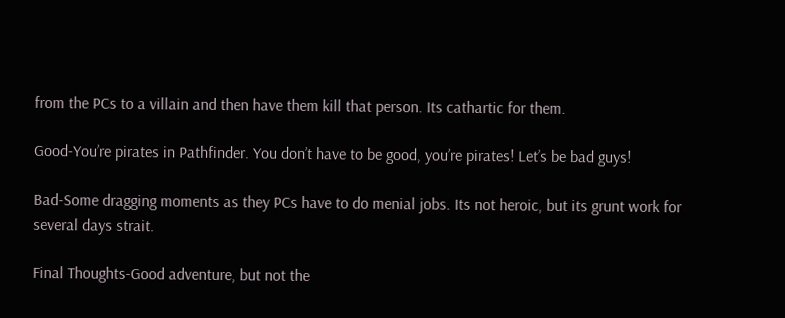from the PCs to a villain and then have them kill that person. Its cathartic for them.

Good-You’re pirates in Pathfinder. You don’t have to be good, you’re pirates! Let’s be bad guys!

Bad-Some dragging moments as they PCs have to do menial jobs. Its not heroic, but its grunt work for several days strait.

Final Thoughts-Good adventure, but not the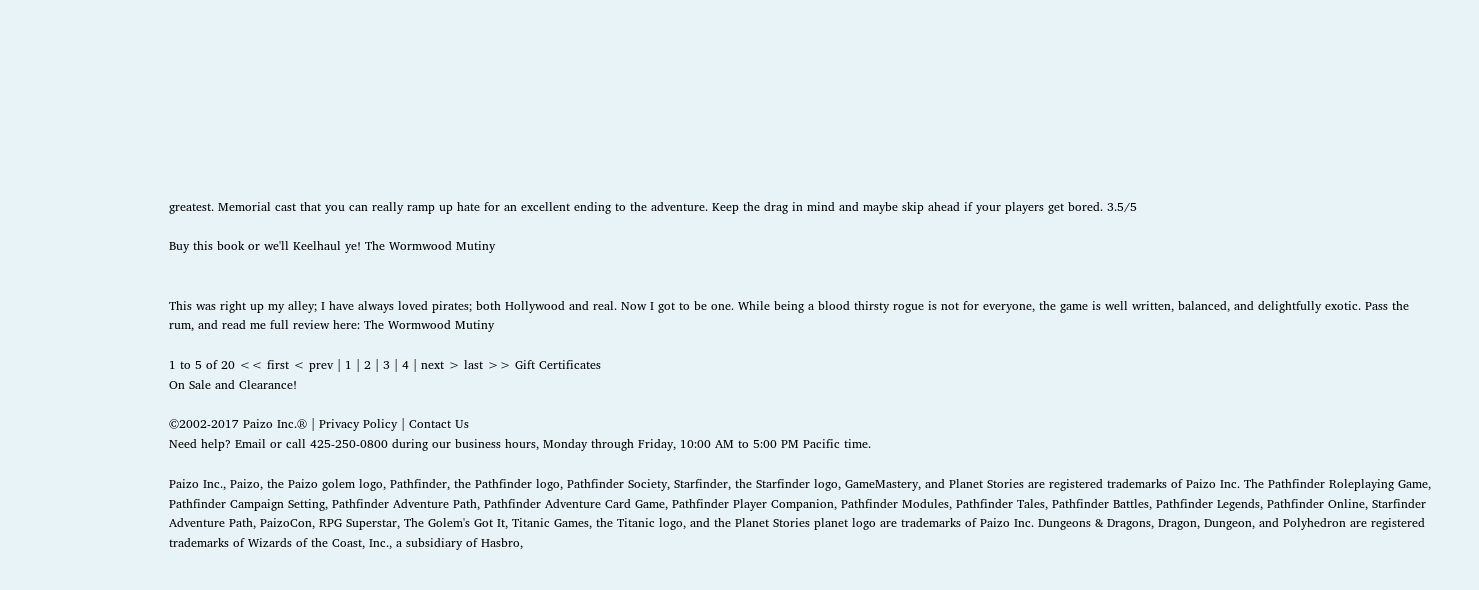greatest. Memorial cast that you can really ramp up hate for an excellent ending to the adventure. Keep the drag in mind and maybe skip ahead if your players get bored. 3.5/5

Buy this book or we'll Keelhaul ye! The Wormwood Mutiny


This was right up my alley; I have always loved pirates; both Hollywood and real. Now I got to be one. While being a blood thirsty rogue is not for everyone, the game is well written, balanced, and delightfully exotic. Pass the rum, and read me full review here: The Wormwood Mutiny

1 to 5 of 20 << first < prev | 1 | 2 | 3 | 4 | next > last >> Gift Certificates
On Sale and Clearance!

©2002-2017 Paizo Inc.® | Privacy Policy | Contact Us
Need help? Email or call 425-250-0800 during our business hours, Monday through Friday, 10:00 AM to 5:00 PM Pacific time.

Paizo Inc., Paizo, the Paizo golem logo, Pathfinder, the Pathfinder logo, Pathfinder Society, Starfinder, the Starfinder logo, GameMastery, and Planet Stories are registered trademarks of Paizo Inc. The Pathfinder Roleplaying Game, Pathfinder Campaign Setting, Pathfinder Adventure Path, Pathfinder Adventure Card Game, Pathfinder Player Companion, Pathfinder Modules, Pathfinder Tales, Pathfinder Battles, Pathfinder Legends, Pathfinder Online, Starfinder Adventure Path, PaizoCon, RPG Superstar, The Golem's Got It, Titanic Games, the Titanic logo, and the Planet Stories planet logo are trademarks of Paizo Inc. Dungeons & Dragons, Dragon, Dungeon, and Polyhedron are registered trademarks of Wizards of the Coast, Inc., a subsidiary of Hasbro,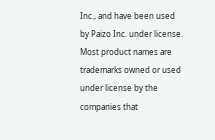Inc., and have been used by Paizo Inc. under license. Most product names are trademarks owned or used under license by the companies that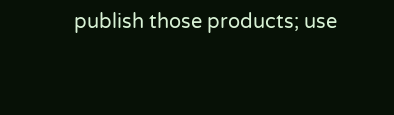publish those products; use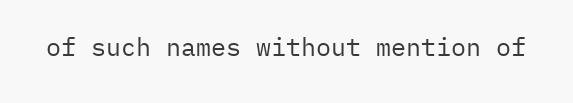of such names without mention of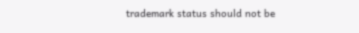trademark status should not be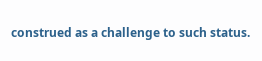construed as a challenge to such status.